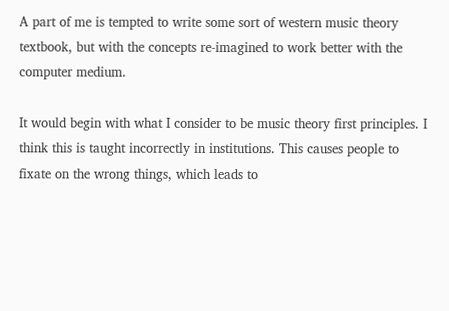A part of me is tempted to write some sort of western music theory textbook, but with the concepts re-imagined to work better with the computer medium.

It would begin with what I consider to be music theory first principles. I think this is taught incorrectly in institutions. This causes people to fixate on the wrong things, which leads to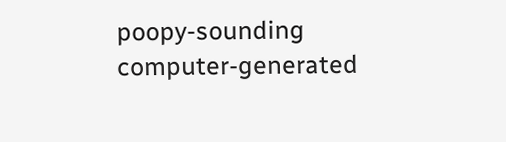poopy-sounding computer-generated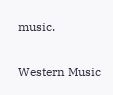music.

Western Music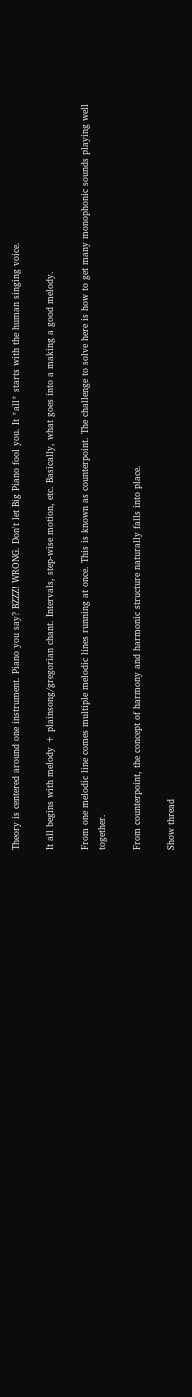Theory is centered around one instrument. Piano you say? BZZZ! WRONG. Don't let Big Piano fool you. It *all* starts with the human singing voice.

It all begins with melody + plainsong/gregorian chant. Intervals, step-wise motion, etc. Basically, what goes into a making a good melody.

From one melodic line comes multiple melodic lines running at once. This is known as counterpoint. The challenge to solve here is how to get many monophonic sounds playing well together.

From counterpoint, the concept of harmony and harmonic structure naturally falls into place.

Show thread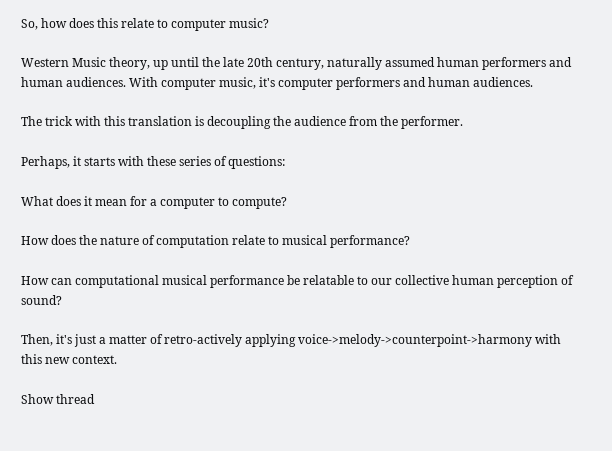So, how does this relate to computer music?

Western Music theory, up until the late 20th century, naturally assumed human performers and human audiences. With computer music, it's computer performers and human audiences.

The trick with this translation is decoupling the audience from the performer.

Perhaps, it starts with these series of questions:

What does it mean for a computer to compute?

How does the nature of computation relate to musical performance?

How can computational musical performance be relatable to our collective human perception of sound?

Then, it's just a matter of retro-actively applying voice->melody->counterpoint->harmony with this new context.

Show thread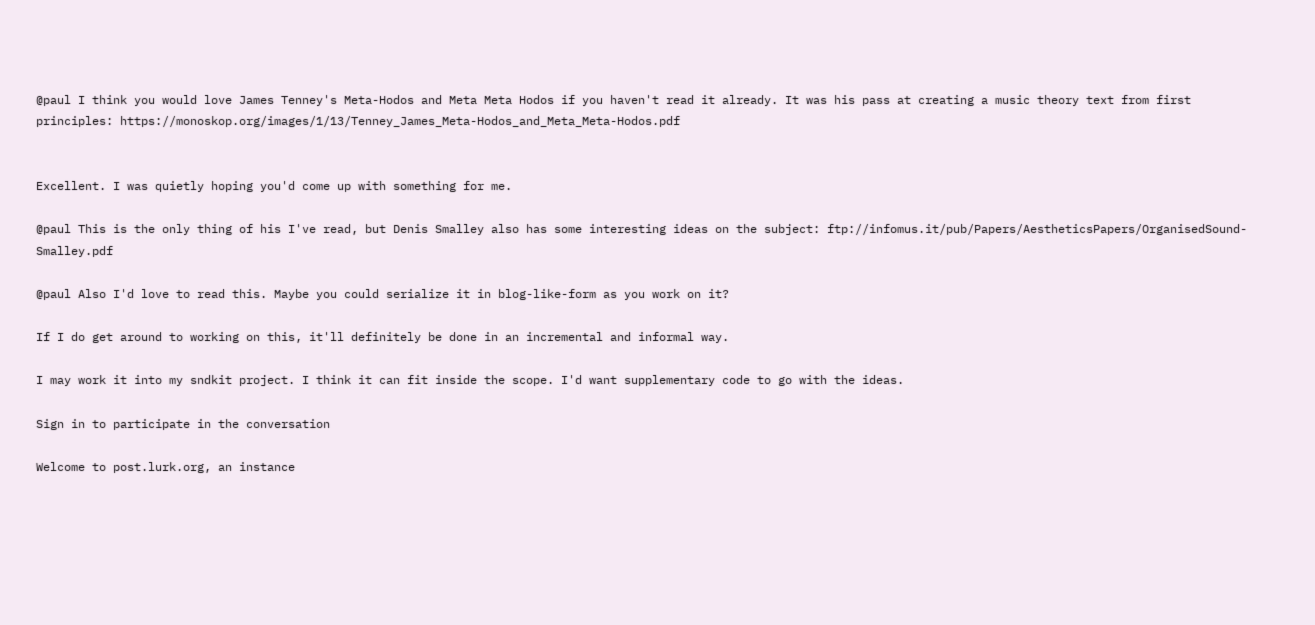@paul I think you would love James Tenney's Meta-Hodos and Meta Meta Hodos if you haven't read it already. It was his pass at creating a music theory text from first principles: https://monoskop.org/images/1/13/Tenney_James_Meta-Hodos_and_Meta_Meta-Hodos.pdf


Excellent. I was quietly hoping you'd come up with something for me.

@paul This is the only thing of his I've read, but Denis Smalley also has some interesting ideas on the subject: ftp://infomus.it/pub/Papers/AestheticsPapers/OrganisedSound-Smalley.pdf

@paul Also I'd love to read this. Maybe you could serialize it in blog-like-form as you work on it?

If I do get around to working on this, it'll definitely be done in an incremental and informal way.

I may work it into my sndkit project. I think it can fit inside the scope. I'd want supplementary code to go with the ideas.

Sign in to participate in the conversation

Welcome to post.lurk.org, an instance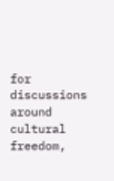for discussions around cultural freedom,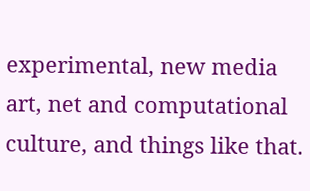experimental, new media art, net and computational culture, and things like that.